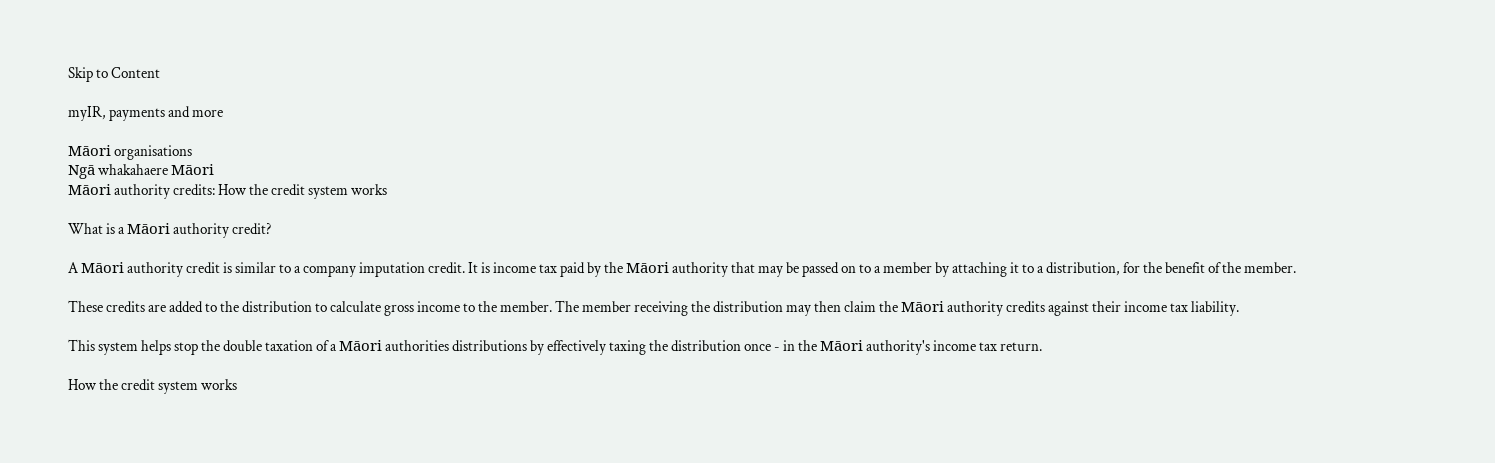Skip to Content

myIR, payments and more

Māori organisations
Ngā whakahaere Māori
Māori authority credits: How the credit system works

What is a Māori authority credit?

A Māori authority credit is similar to a company imputation credit. It is income tax paid by the Māori authority that may be passed on to a member by attaching it to a distribution, for the benefit of the member.

These credits are added to the distribution to calculate gross income to the member. The member receiving the distribution may then claim the Māori authority credits against their income tax liability.

This system helps stop the double taxation of a Māori authorities distributions by effectively taxing the distribution once - in the Māori authority's income tax return.

How the credit system works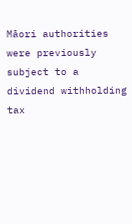Māori authorities were previously subject to a dividend withholding tax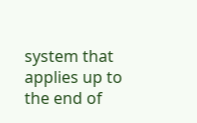system that applies up to the end of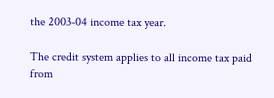the 2003-04 income tax year.

The credit system applies to all income tax paid from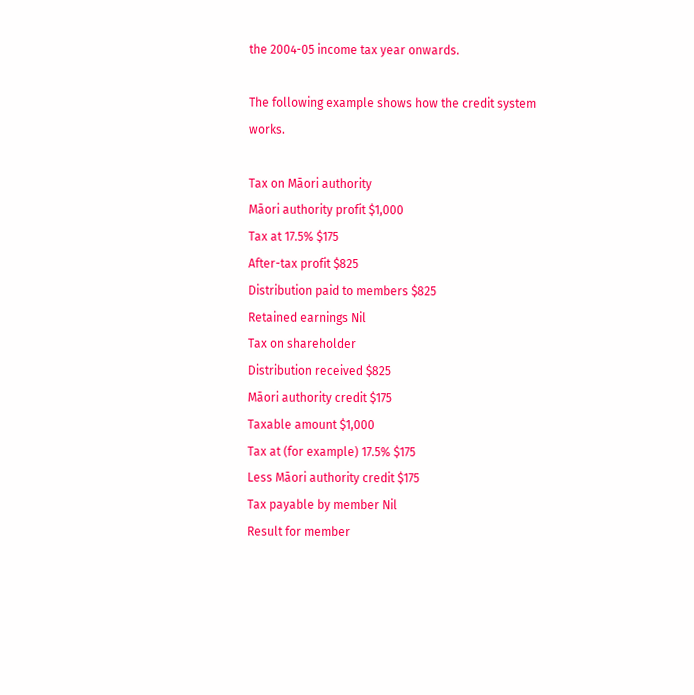the 2004-05 income tax year onwards.

The following example shows how the credit system works.

Tax on Māori authority
Māori authority profit $1,000
Tax at 17.5% $175
After-tax profit $825
Distribution paid to members $825
Retained earnings Nil
Tax on shareholder
Distribution received $825
Māori authority credit $175
Taxable amount $1,000
Tax at (for example) 17.5% $175
Less Māori authority credit $175
Tax payable by member Nil
Result for member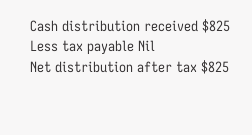Cash distribution received $825
Less tax payable Nil
Net distribution after tax $825